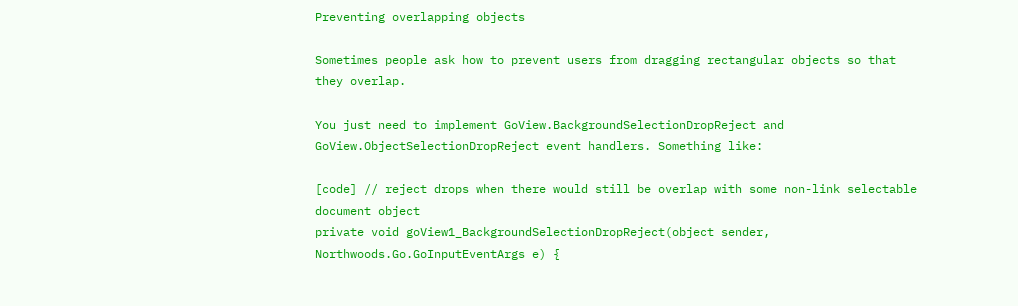Preventing overlapping objects

Sometimes people ask how to prevent users from dragging rectangular objects so that they overlap.

You just need to implement GoView.BackgroundSelectionDropReject and GoView.ObjectSelectionDropReject event handlers. Something like:

[code] // reject drops when there would still be overlap with some non-link selectable document object
private void goView1_BackgroundSelectionDropReject(object sender, Northwoods.Go.GoInputEventArgs e) {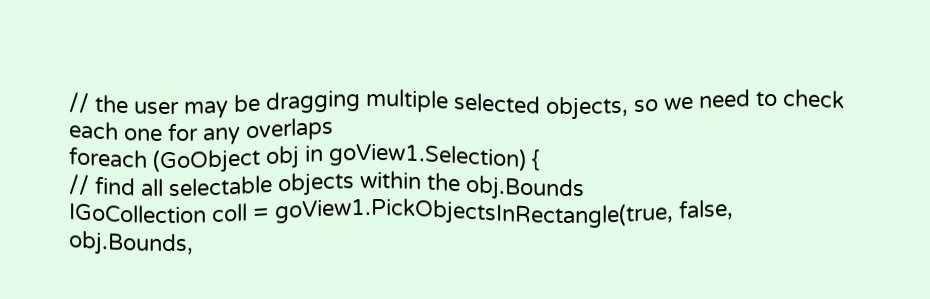// the user may be dragging multiple selected objects, so we need to check each one for any overlaps
foreach (GoObject obj in goView1.Selection) {
// find all selectable objects within the obj.Bounds
IGoCollection coll = goView1.PickObjectsInRectangle(true, false, obj.Bounds,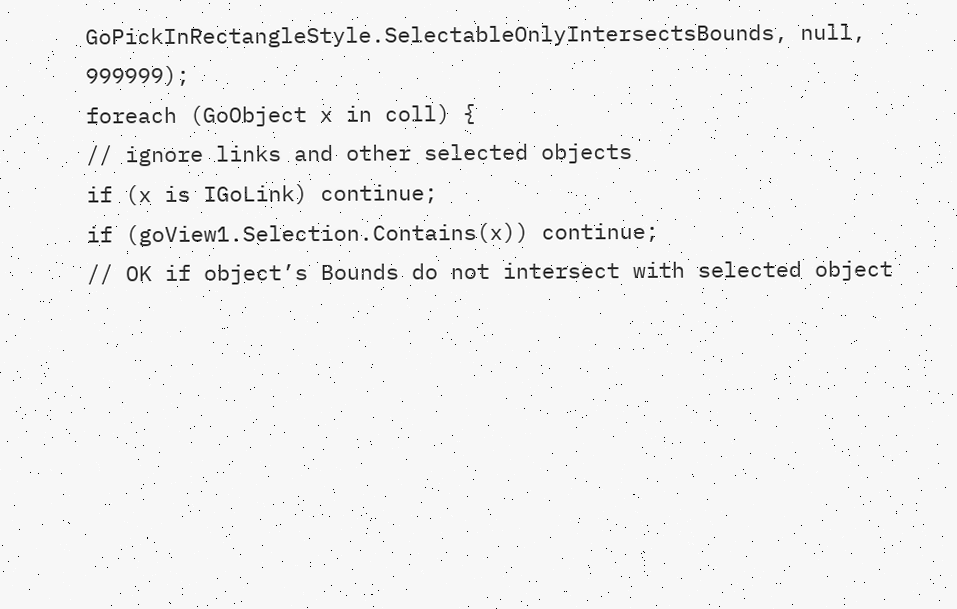GoPickInRectangleStyle.SelectableOnlyIntersectsBounds, null, 999999);
foreach (GoObject x in coll) {
// ignore links and other selected objects
if (x is IGoLink) continue;
if (goView1.Selection.Contains(x)) continue;
// OK if object’s Bounds do not intersect with selected object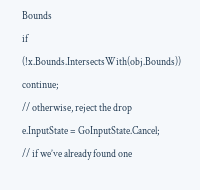Bounds
if (!x.Bounds.IntersectsWith(obj.Bounds)) continue;
// otherwise, reject the drop
e.InputState = GoInputState.Cancel;
// if we’ve already found one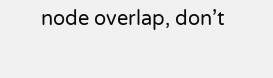node overlap, don’t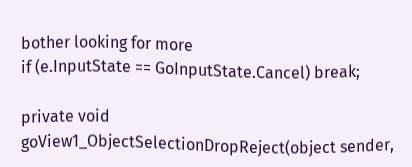bother looking for more
if (e.InputState == GoInputState.Cancel) break;

private void goView1_ObjectSelectionDropReject(object sender,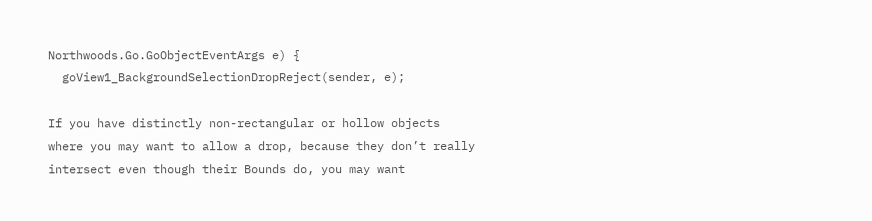Northwoods.Go.GoObjectEventArgs e) {
  goView1_BackgroundSelectionDropReject(sender, e);

If you have distinctly non-rectangular or hollow objects where you may want to allow a drop, because they don’t really intersect even though their Bounds do, you may want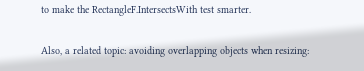to make the RectangleF.IntersectsWith test smarter.

Also, a related topic: avoiding overlapping objects when resizing: